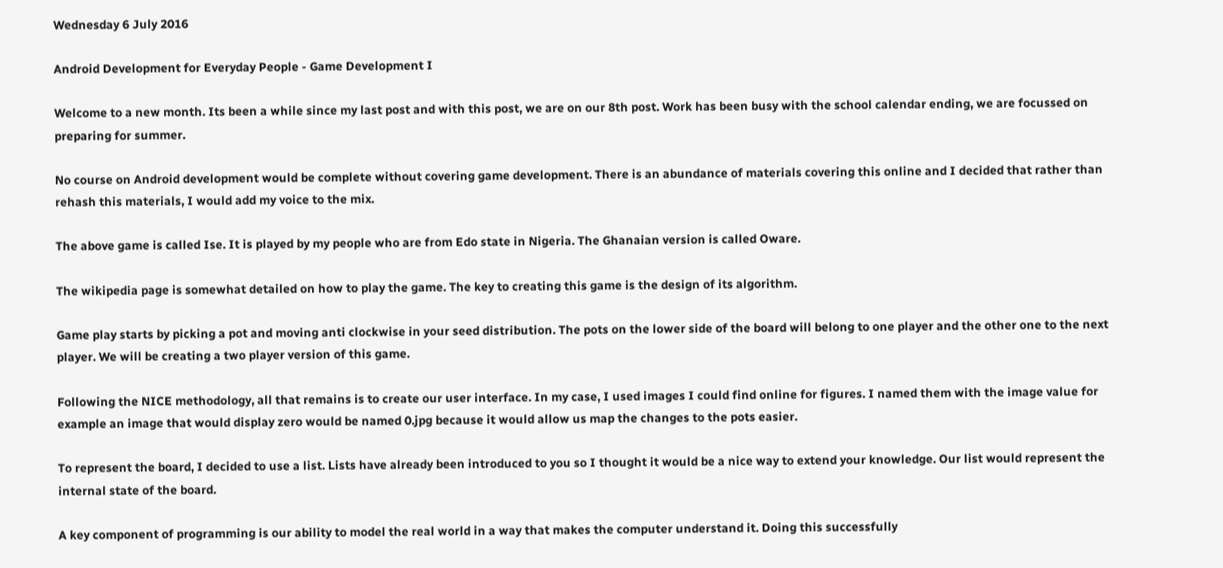Wednesday 6 July 2016

Android Development for Everyday People - Game Development I

Welcome to a new month. Its been a while since my last post and with this post, we are on our 8th post. Work has been busy with the school calendar ending, we are focussed on preparing for summer.

No course on Android development would be complete without covering game development. There is an abundance of materials covering this online and I decided that rather than rehash this materials, I would add my voice to the mix.

The above game is called Ise. It is played by my people who are from Edo state in Nigeria. The Ghanaian version is called Oware.

The wikipedia page is somewhat detailed on how to play the game. The key to creating this game is the design of its algorithm.

Game play starts by picking a pot and moving anti clockwise in your seed distribution. The pots on the lower side of the board will belong to one player and the other one to the next player. We will be creating a two player version of this game.

Following the NICE methodology, all that remains is to create our user interface. In my case, I used images I could find online for figures. I named them with the image value for example an image that would display zero would be named 0.jpg because it would allow us map the changes to the pots easier.

To represent the board, I decided to use a list. Lists have already been introduced to you so I thought it would be a nice way to extend your knowledge. Our list would represent the internal state of the board.

A key component of programming is our ability to model the real world in a way that makes the computer understand it. Doing this successfully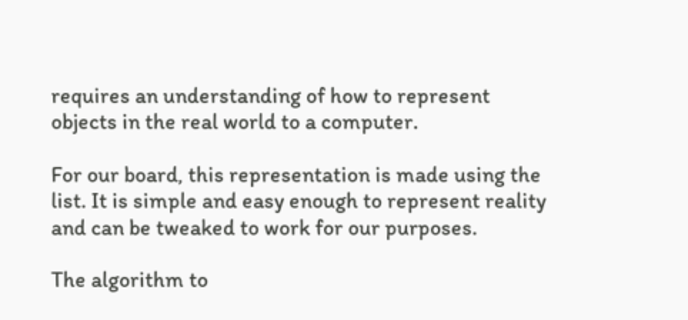requires an understanding of how to represent objects in the real world to a computer.

For our board, this representation is made using the list. It is simple and easy enough to represent reality and can be tweaked to work for our purposes.

The algorithm to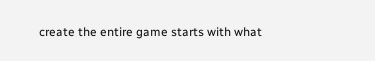create the entire game starts with what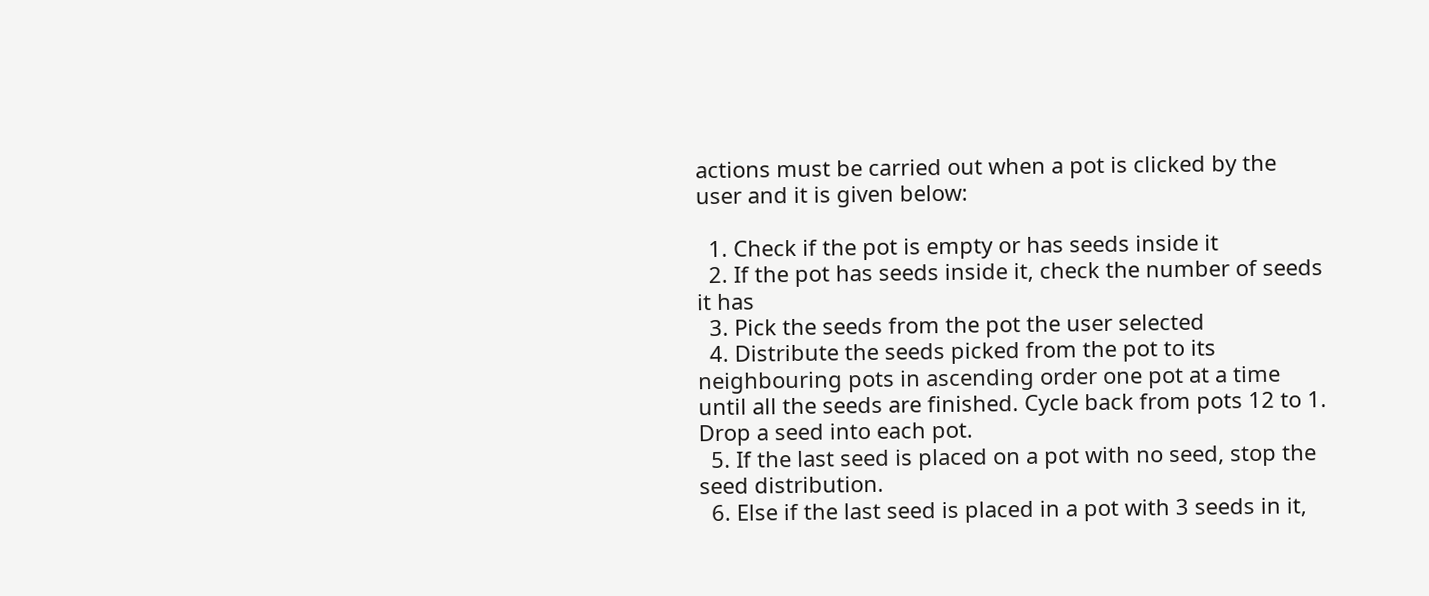actions must be carried out when a pot is clicked by the user and it is given below:

  1. Check if the pot is empty or has seeds inside it
  2. If the pot has seeds inside it, check the number of seeds it has
  3. Pick the seeds from the pot the user selected
  4. Distribute the seeds picked from the pot to its neighbouring pots in ascending order one pot at a time until all the seeds are finished. Cycle back from pots 12 to 1. Drop a seed into each pot.
  5. If the last seed is placed on a pot with no seed, stop the seed distribution.
  6. Else if the last seed is placed in a pot with 3 seeds in it,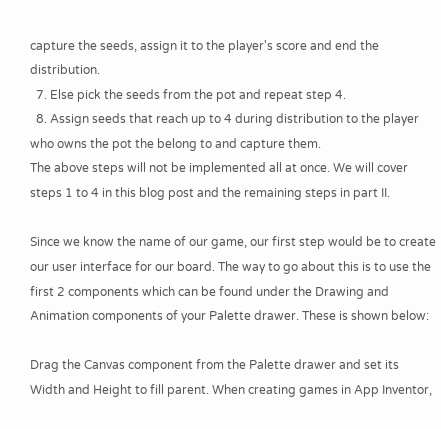capture the seeds, assign it to the player's score and end the distribution.
  7. Else pick the seeds from the pot and repeat step 4.
  8. Assign seeds that reach up to 4 during distribution to the player who owns the pot the belong to and capture them.
The above steps will not be implemented all at once. We will cover steps 1 to 4 in this blog post and the remaining steps in part II.

Since we know the name of our game, our first step would be to create our user interface for our board. The way to go about this is to use the first 2 components which can be found under the Drawing and Animation components of your Palette drawer. These is shown below:

Drag the Canvas component from the Palette drawer and set its Width and Height to fill parent. When creating games in App Inventor,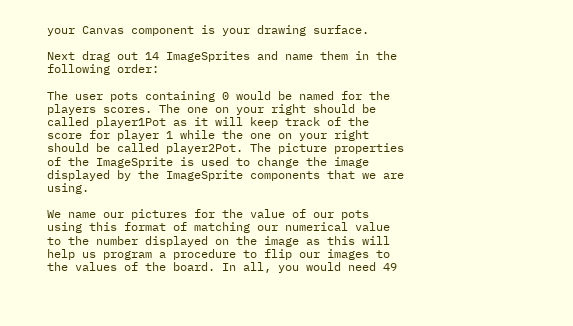your Canvas component is your drawing surface.

Next drag out 14 ImageSprites and name them in the following order:

The user pots containing 0 would be named for the players scores. The one on your right should be called player1Pot as it will keep track of the score for player 1 while the one on your right should be called player2Pot. The picture properties of the ImageSprite is used to change the image displayed by the ImageSprite components that we are using.

We name our pictures for the value of our pots using this format of matching our numerical value to the number displayed on the image as this will help us program a procedure to flip our images to the values of the board. In all, you would need 49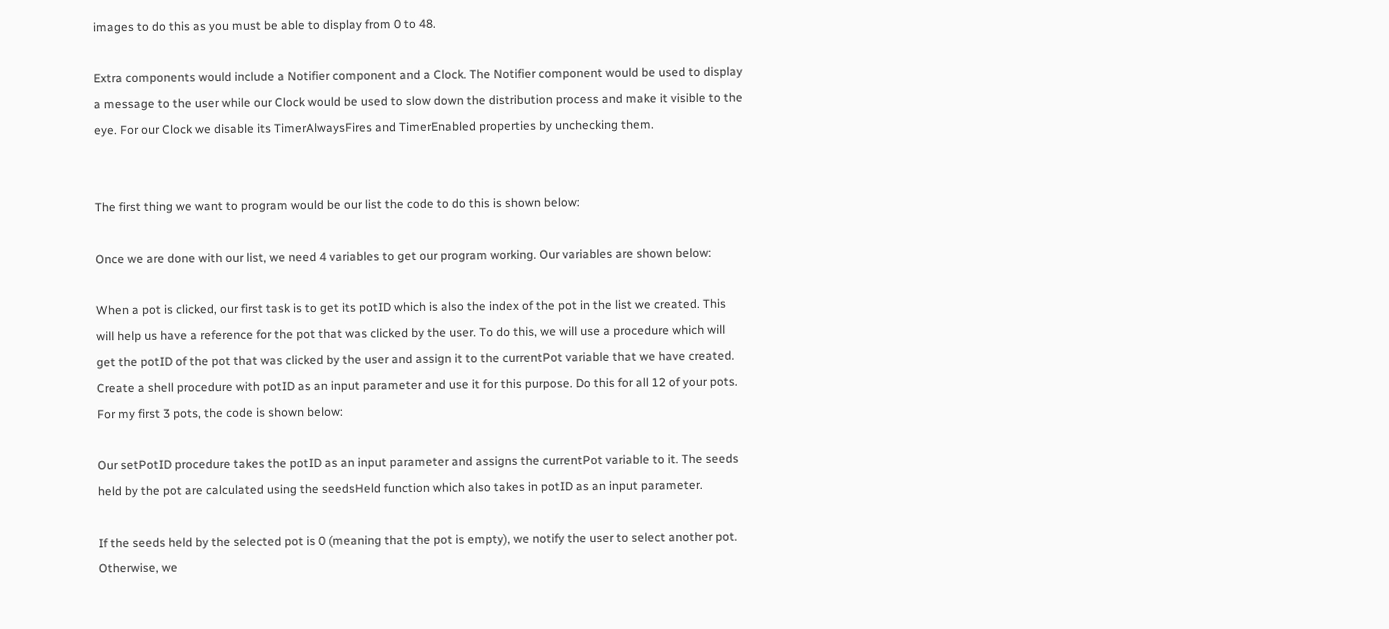images to do this as you must be able to display from 0 to 48.

Extra components would include a Notifier component and a Clock. The Notifier component would be used to display a message to the user while our Clock would be used to slow down the distribution process and make it visible to the eye. For our Clock we disable its TimerAlwaysFires and TimerEnabled properties by unchecking them.


The first thing we want to program would be our list the code to do this is shown below:

Once we are done with our list, we need 4 variables to get our program working. Our variables are shown below:

When a pot is clicked, our first task is to get its potID which is also the index of the pot in the list we created. This will help us have a reference for the pot that was clicked by the user. To do this, we will use a procedure which will get the potID of the pot that was clicked by the user and assign it to the currentPot variable that we have created. Create a shell procedure with potID as an input parameter and use it for this purpose. Do this for all 12 of your pots. For my first 3 pots, the code is shown below:

Our setPotID procedure takes the potID as an input parameter and assigns the currentPot variable to it. The seeds held by the pot are calculated using the seedsHeld function which also takes in potID as an input parameter.

If the seeds held by the selected pot is 0 (meaning that the pot is empty), we notify the user to select another pot. Otherwise, we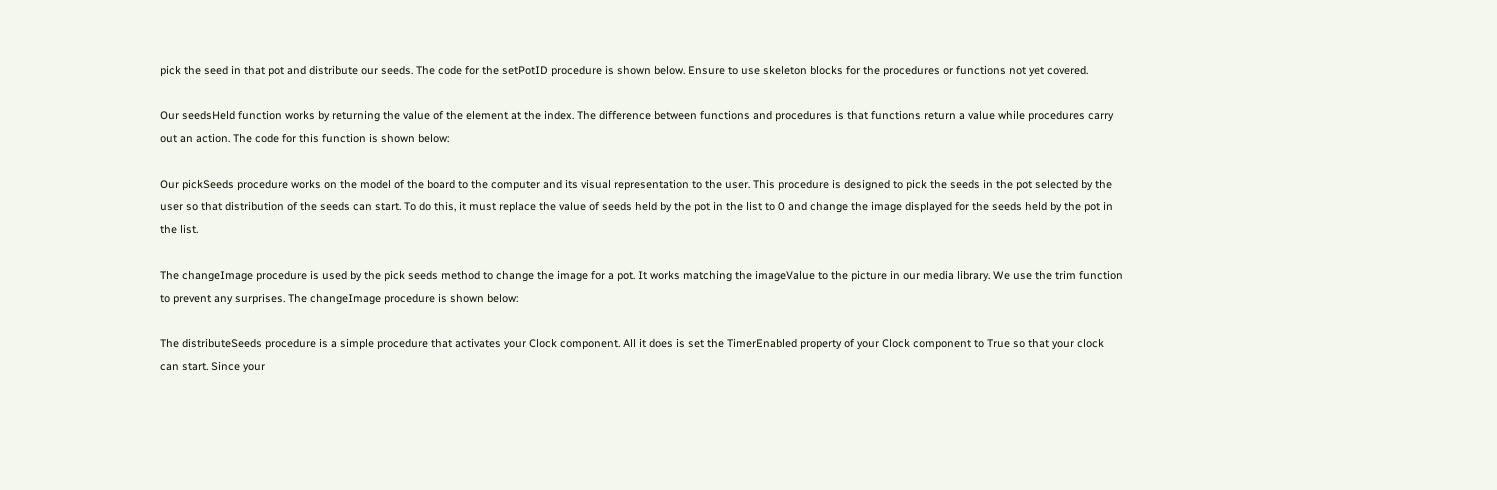pick the seed in that pot and distribute our seeds. The code for the setPotID procedure is shown below. Ensure to use skeleton blocks for the procedures or functions not yet covered.

Our seedsHeld function works by returning the value of the element at the index. The difference between functions and procedures is that functions return a value while procedures carry out an action. The code for this function is shown below:

Our pickSeeds procedure works on the model of the board to the computer and its visual representation to the user. This procedure is designed to pick the seeds in the pot selected by the user so that distribution of the seeds can start. To do this, it must replace the value of seeds held by the pot in the list to 0 and change the image displayed for the seeds held by the pot in the list.

The changeImage procedure is used by the pick seeds method to change the image for a pot. It works matching the imageValue to the picture in our media library. We use the trim function to prevent any surprises. The changeImage procedure is shown below:

The distributeSeeds procedure is a simple procedure that activates your Clock component. All it does is set the TimerEnabled property of your Clock component to True so that your clock can start. Since your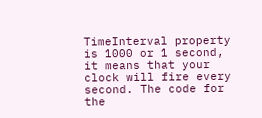TimeInterval property is 1000 or 1 second, it means that your clock will fire every second. The code for the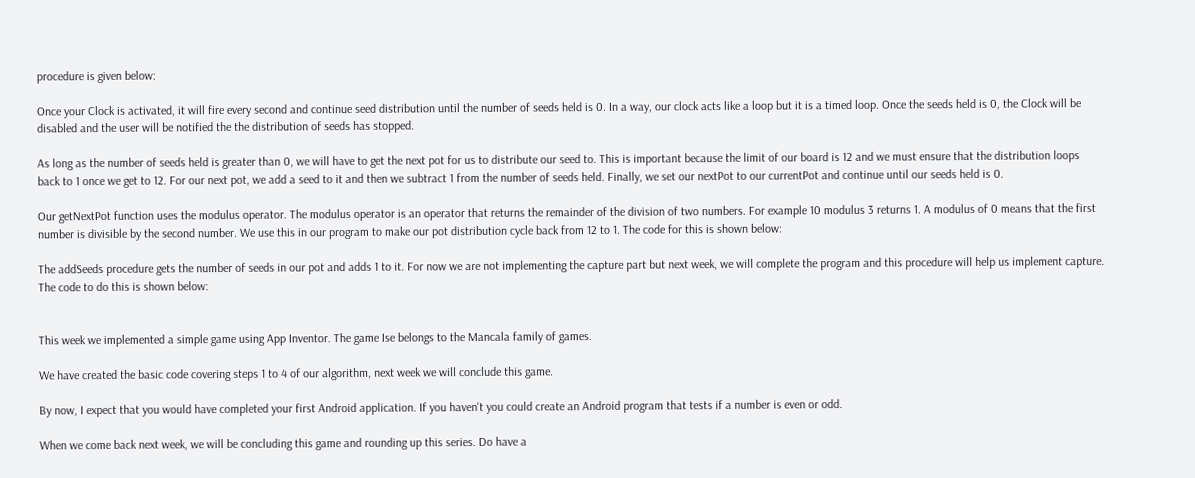procedure is given below:

Once your Clock is activated, it will fire every second and continue seed distribution until the number of seeds held is 0. In a way, our clock acts like a loop but it is a timed loop. Once the seeds held is 0, the Clock will be disabled and the user will be notified the the distribution of seeds has stopped.

As long as the number of seeds held is greater than 0, we will have to get the next pot for us to distribute our seed to. This is important because the limit of our board is 12 and we must ensure that the distribution loops back to 1 once we get to 12. For our next pot, we add a seed to it and then we subtract 1 from the number of seeds held. Finally, we set our nextPot to our currentPot and continue until our seeds held is 0.

Our getNextPot function uses the modulus operator. The modulus operator is an operator that returns the remainder of the division of two numbers. For example 10 modulus 3 returns 1. A modulus of 0 means that the first number is divisible by the second number. We use this in our program to make our pot distribution cycle back from 12 to 1. The code for this is shown below:

The addSeeds procedure gets the number of seeds in our pot and adds 1 to it. For now we are not implementing the capture part but next week, we will complete the program and this procedure will help us implement capture. The code to do this is shown below:


This week we implemented a simple game using App Inventor. The game Ise belongs to the Mancala family of games.

We have created the basic code covering steps 1 to 4 of our algorithm, next week we will conclude this game.

By now, I expect that you would have completed your first Android application. If you haven't you could create an Android program that tests if a number is even or odd.

When we come back next week, we will be concluding this game and rounding up this series. Do have a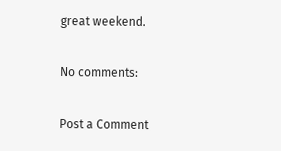great weekend.

No comments:

Post a Comment